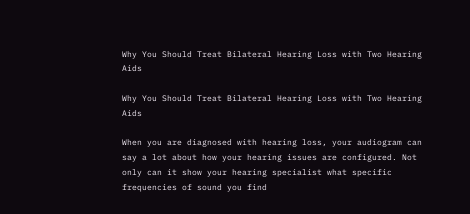Why You Should Treat Bilateral Hearing Loss with Two Hearing Aids

Why You Should Treat Bilateral Hearing Loss with Two Hearing Aids

When you are diagnosed with hearing loss, your audiogram can say a lot about how your hearing issues are configured. Not only can it show your hearing specialist what specific frequencies of sound you find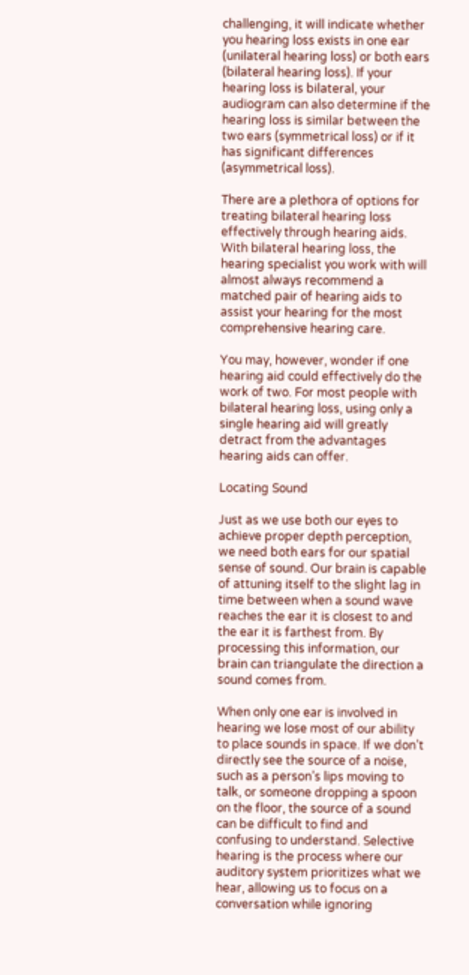challenging, it will indicate whether you hearing loss exists in one ear (unilateral hearing loss) or both ears (bilateral hearing loss). If your hearing loss is bilateral, your audiogram can also determine if the hearing loss is similar between the two ears (symmetrical loss) or if it has significant differences (asymmetrical loss).

There are a plethora of options for treating bilateral hearing loss effectively through hearing aids. With bilateral hearing loss, the hearing specialist you work with will almost always recommend a matched pair of hearing aids to assist your hearing for the most comprehensive hearing care.

You may, however, wonder if one hearing aid could effectively do the work of two. For most people with bilateral hearing loss, using only a single hearing aid will greatly detract from the advantages hearing aids can offer.

Locating Sound

Just as we use both our eyes to achieve proper depth perception, we need both ears for our spatial sense of sound. Our brain is capable of attuning itself to the slight lag in time between when a sound wave reaches the ear it is closest to and the ear it is farthest from. By processing this information, our brain can triangulate the direction a sound comes from.

When only one ear is involved in hearing we lose most of our ability to place sounds in space. If we don’t directly see the source of a noise, such as a person’s lips moving to talk, or someone dropping a spoon on the floor, the source of a sound can be difficult to find and confusing to understand. Selective hearing is the process where our auditory system prioritizes what we hear, allowing us to focus on a conversation while ignoring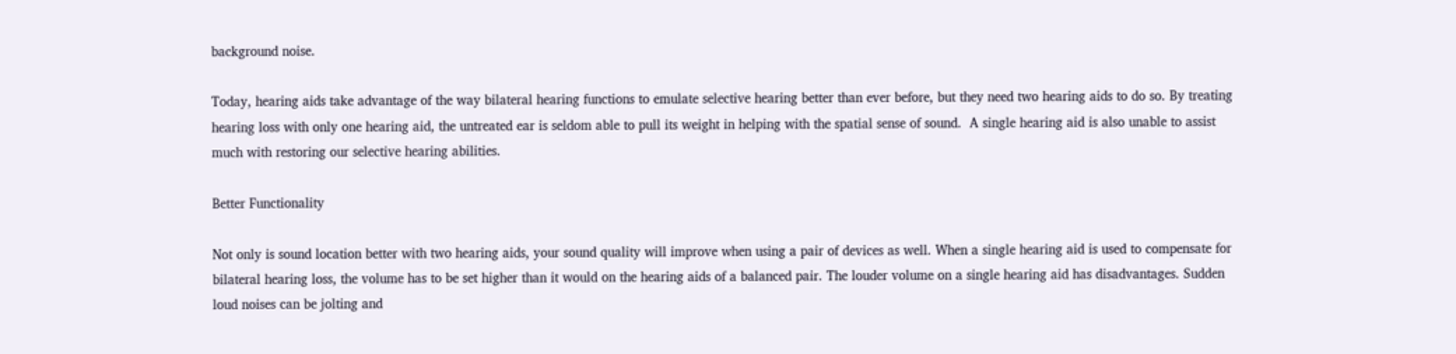background noise.

Today, hearing aids take advantage of the way bilateral hearing functions to emulate selective hearing better than ever before, but they need two hearing aids to do so. By treating hearing loss with only one hearing aid, the untreated ear is seldom able to pull its weight in helping with the spatial sense of sound.  A single hearing aid is also unable to assist much with restoring our selective hearing abilities.

Better Functionality

Not only is sound location better with two hearing aids, your sound quality will improve when using a pair of devices as well. When a single hearing aid is used to compensate for bilateral hearing loss, the volume has to be set higher than it would on the hearing aids of a balanced pair. The louder volume on a single hearing aid has disadvantages. Sudden loud noises can be jolting and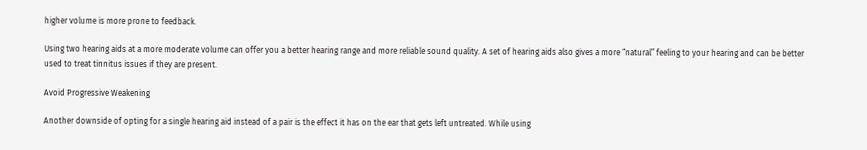higher volume is more prone to feedback.

Using two hearing aids at a more moderate volume can offer you a better hearing range and more reliable sound quality. A set of hearing aids also gives a more “natural” feeling to your hearing and can be better used to treat tinnitus issues if they are present.

Avoid Progressive Weakening

Another downside of opting for a single hearing aid instead of a pair is the effect it has on the ear that gets left untreated. While using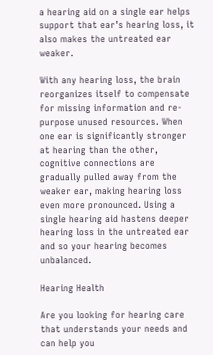a hearing aid on a single ear helps support that ear’s hearing loss, it also makes the untreated ear weaker.

With any hearing loss, the brain reorganizes itself to compensate for missing information and re-purpose unused resources. When one ear is significantly stronger at hearing than the other, cognitive connections are gradually pulled away from the weaker ear, making hearing loss even more pronounced. Using a single hearing aid hastens deeper hearing loss in the untreated ear and so your hearing becomes unbalanced.

Hearing Health

Are you looking for hearing care that understands your needs and can help you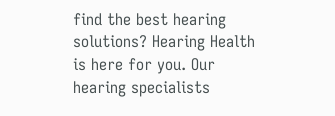find the best hearing solutions? Hearing Health is here for you. Our hearing specialists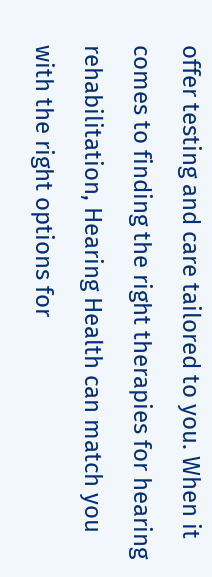offer testing and care tailored to you. When it comes to finding the right therapies for hearing rehabilitation, Hearing Health can match you with the right options for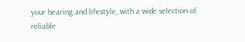your hearing and lifestyle, with a wide selection of reliable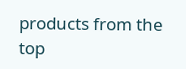products from the top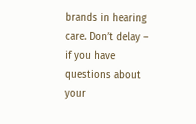brands in hearing care. Don’t delay – if you have questions about your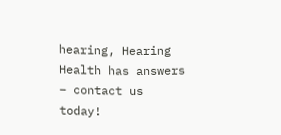hearing, Hearing Health has answers – contact us today!